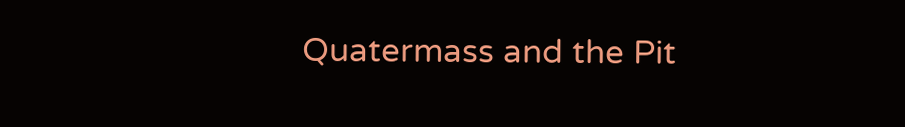Quatermass and the Pit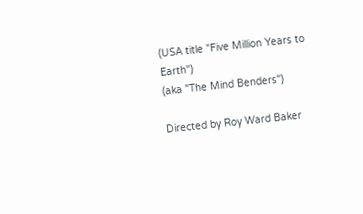(USA title "Five Million Years to Earth")
(aka "The Mind Benders")

Directed by Roy Ward Baker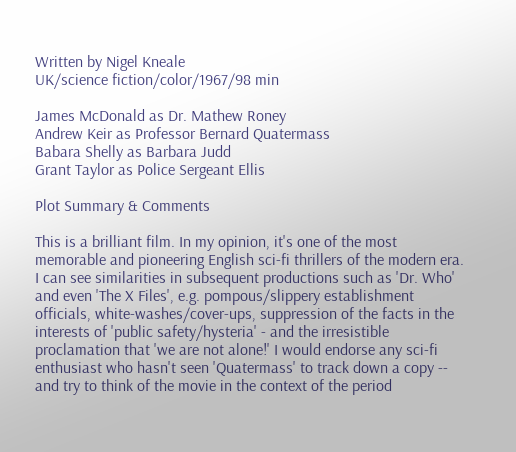Written by Nigel Kneale
UK/science fiction/color/1967/98 min

James McDonald as Dr. Mathew Roney
Andrew Keir as Professor Bernard Quatermass
Babara Shelly as Barbara Judd
Grant Taylor as Police Sergeant Ellis

Plot Summary & Comments

This is a brilliant film. In my opinion, it's one of the most memorable and pioneering English sci-fi thrillers of the modern era. I can see similarities in subsequent productions such as 'Dr. Who' and even 'The X Files', e.g. pompous/slippery establishment officials, white-washes/cover-ups, suppression of the facts in the interests of 'public safety/hysteria' - and the irresistible proclamation that 'we are not alone!' I would endorse any sci-fi enthusiast who hasn't seen 'Quatermass' to track down a copy -- and try to think of the movie in the context of the period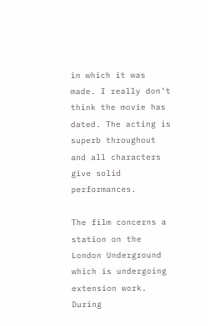in which it was made. I really don't think the movie has dated. The acting is superb throughout and all characters give solid performances.

The film concerns a station on the London Underground which is undergoing extension work. During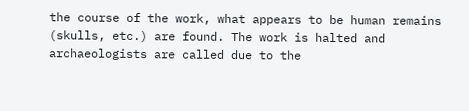the course of the work, what appears to be human remains (skulls, etc.) are found. The work is halted and archaeologists are called due to the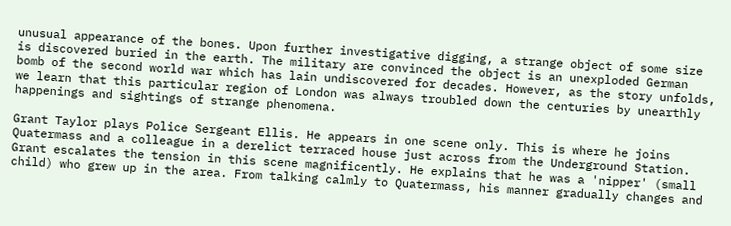unusual appearance of the bones. Upon further investigative digging, a strange object of some size is discovered buried in the earth. The military are convinced the object is an unexploded German bomb of the second world war which has lain undiscovered for decades. However, as the story unfolds, we learn that this particular region of London was always troubled down the centuries by unearthly happenings and sightings of strange phenomena.

Grant Taylor plays Police Sergeant Ellis. He appears in one scene only. This is where he joins Quatermass and a colleague in a derelict terraced house just across from the Underground Station. Grant escalates the tension in this scene magnificently. He explains that he was a 'nipper' (small child) who grew up in the area. From talking calmly to Quatermass, his manner gradually changes and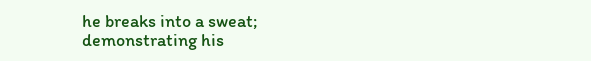he breaks into a sweat; demonstrating his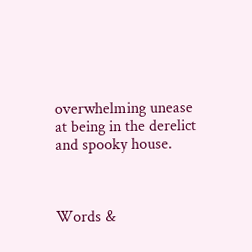overwhelming unease at being in the derelict and spooky house.



Words &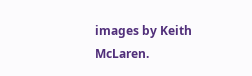images by Keith McLaren.